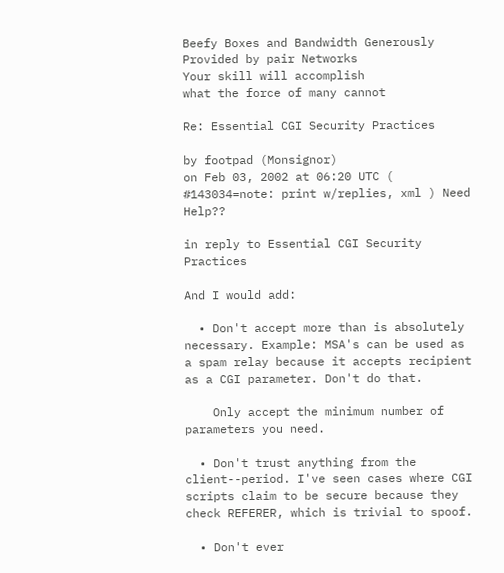Beefy Boxes and Bandwidth Generously Provided by pair Networks
Your skill will accomplish
what the force of many cannot

Re: Essential CGI Security Practices

by footpad (Monsignor)
on Feb 03, 2002 at 06:20 UTC ( #143034=note: print w/replies, xml ) Need Help??

in reply to Essential CGI Security Practices

And I would add:

  • Don't accept more than is absolutely necessary. Example: MSA's can be used as a spam relay because it accepts recipient as a CGI parameter. Don't do that.

    Only accept the minimum number of parameters you need.

  • Don't trust anything from the client--period. I've seen cases where CGI scripts claim to be secure because they check REFERER, which is trivial to spoof.

  • Don't ever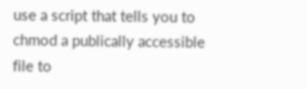use a script that tells you to chmod a publically accessible file to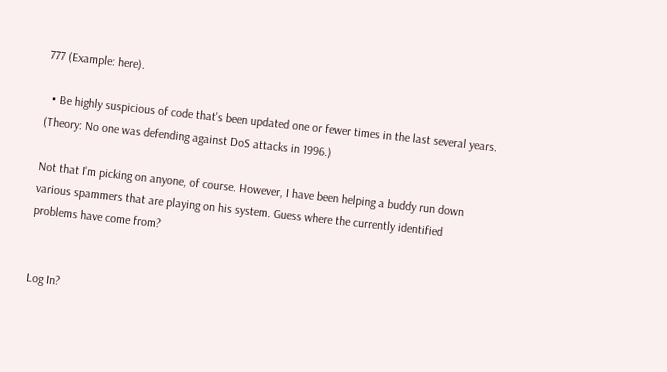777 (Example: here).

  • Be highly suspicious of code that's been updated one or fewer times in the last several years. (Theory: No one was defending against DoS attacks in 1996.)

Not that I'm picking on anyone, of course. However, I have been helping a buddy run down various spammers that are playing on his system. Guess where the currently identified problems have come from?


Log In?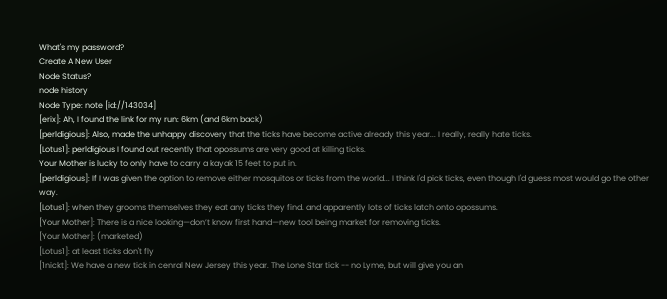What's my password?
Create A New User
Node Status?
node history
Node Type: note [id://143034]
[erix]: Ah, I found the link for my run: 6km (and 6km back)
[perldigious]: Also, made the unhappy discovery that the ticks have become active already this year... I really, really hate ticks.
[Lotus1]: perldigious I found out recently that opossums are very good at killing ticks.
Your Mother is lucky to only have to carry a kayak 15 feet to put in.
[perldigious]: If I was given the option to remove either mosquitos or ticks from the world... I think I'd pick ticks, even though I'd guess most would go the other way.
[Lotus1]: when they grooms themselves they eat any ticks they find. and apparently lots of ticks latch onto opossums.
[Your Mother]: There is a nice looking—don’t know first hand—new tool being market for removing ticks.
[Your Mother]: (marketed)
[Lotus1]: at least ticks don't fly
[1nickt]: We have a new tick in cenral New Jersey this year. The Lone Star tick -- no Lyme, but will give you an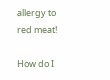allergy to red meat!

How do I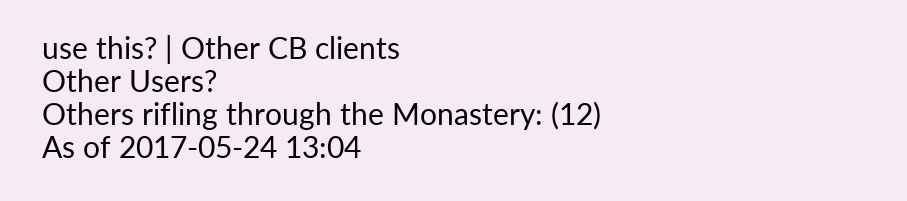use this? | Other CB clients
Other Users?
Others rifling through the Monastery: (12)
As of 2017-05-24 13:04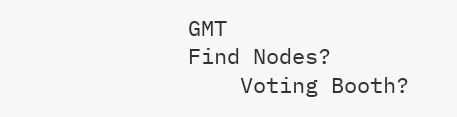GMT
Find Nodes?
    Voting Booth?